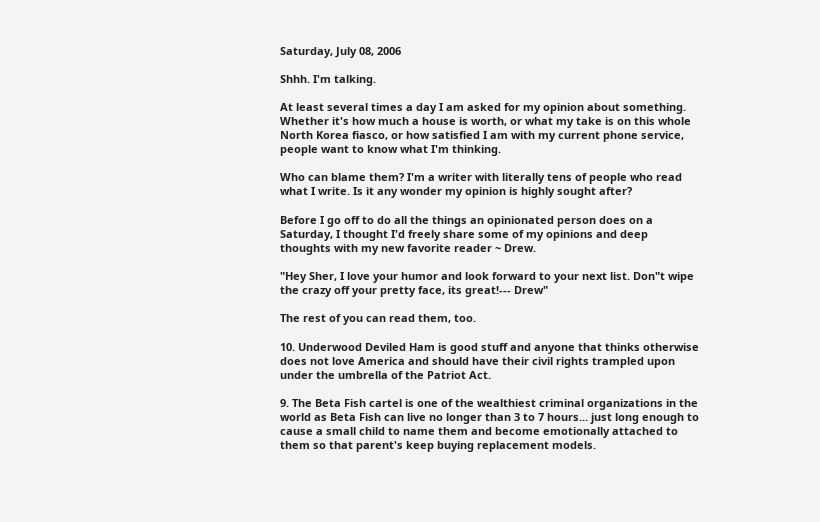Saturday, July 08, 2006

Shhh. I'm talking.

At least several times a day I am asked for my opinion about something. Whether it's how much a house is worth, or what my take is on this whole North Korea fiasco, or how satisfied I am with my current phone service, people want to know what I'm thinking.

Who can blame them? I'm a writer with literally tens of people who read what I write. Is it any wonder my opinion is highly sought after?

Before I go off to do all the things an opinionated person does on a Saturday, I thought I'd freely share some of my opinions and deep thoughts with my new favorite reader ~ Drew.

"Hey Sher, I love your humor and look forward to your next list. Don"t wipe the crazy off your pretty face, its great!--- Drew"

The rest of you can read them, too.

10. Underwood Deviled Ham is good stuff and anyone that thinks otherwise does not love America and should have their civil rights trampled upon under the umbrella of the Patriot Act.

9. The Beta Fish cartel is one of the wealthiest criminal organizations in the world as Beta Fish can live no longer than 3 to 7 hours... just long enough to cause a small child to name them and become emotionally attached to them so that parent's keep buying replacement models.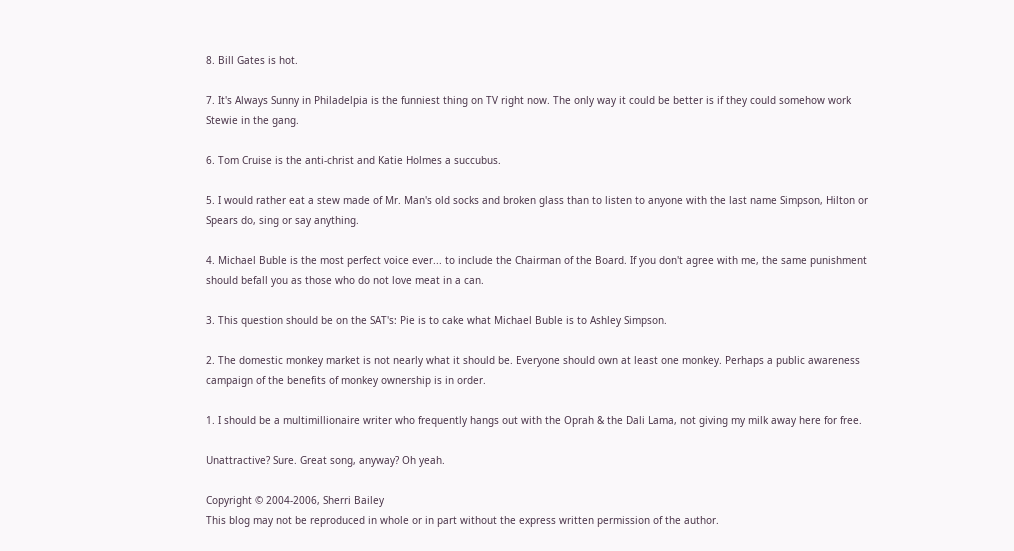8. Bill Gates is hot.

7. It's Always Sunny in Philadelpia is the funniest thing on TV right now. The only way it could be better is if they could somehow work Stewie in the gang.

6. Tom Cruise is the anti-christ and Katie Holmes a succubus.

5. I would rather eat a stew made of Mr. Man's old socks and broken glass than to listen to anyone with the last name Simpson, Hilton or Spears do, sing or say anything.

4. Michael Buble is the most perfect voice ever... to include the Chairman of the Board. If you don't agree with me, the same punishment should befall you as those who do not love meat in a can.

3. This question should be on the SAT's: Pie is to cake what Michael Buble is to Ashley Simpson.

2. The domestic monkey market is not nearly what it should be. Everyone should own at least one monkey. Perhaps a public awareness campaign of the benefits of monkey ownership is in order.

1. I should be a multimillionaire writer who frequently hangs out with the Oprah & the Dali Lama, not giving my milk away here for free.

Unattractive? Sure. Great song, anyway? Oh yeah.

Copyright © 2004-2006, Sherri Bailey
This blog may not be reproduced in whole or in part without the express written permission of the author.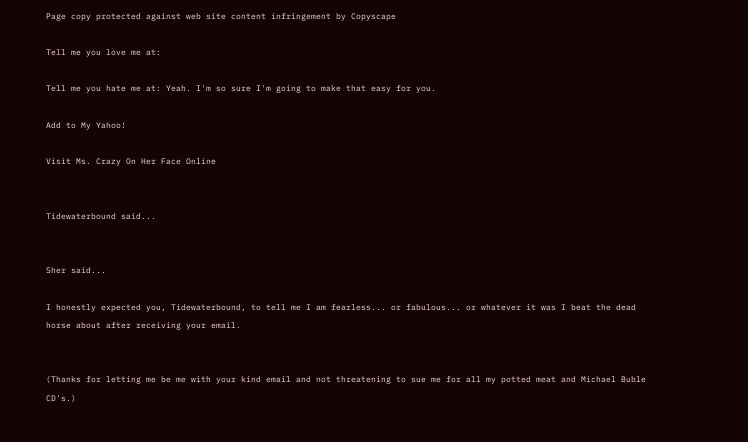Page copy protected against web site content infringement by Copyscape

Tell me you love me at:

Tell me you hate me at: Yeah. I'm so sure I'm going to make that easy for you.

Add to My Yahoo!

Visit Ms. Crazy On Her Face Online


Tidewaterbound said...


Sher said...

I honestly expected you, Tidewaterbound, to tell me I am fearless... or fabulous... or whatever it was I beat the dead horse about after receiving your email.


(Thanks for letting me be me with your kind email and not threatening to sue me for all my potted meat and Michael Buble CD's.)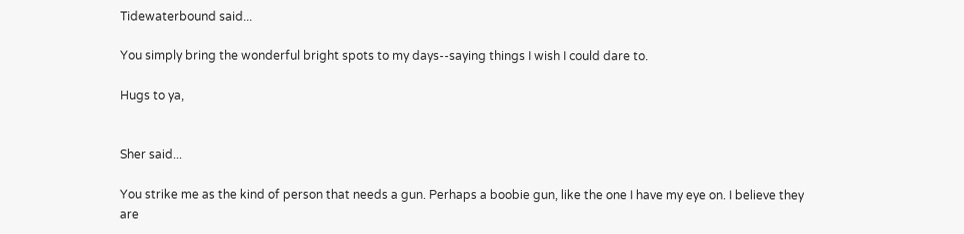Tidewaterbound said...

You simply bring the wonderful bright spots to my days--saying things I wish I could dare to.

Hugs to ya,


Sher said...

You strike me as the kind of person that needs a gun. Perhaps a boobie gun, like the one I have my eye on. I believe they are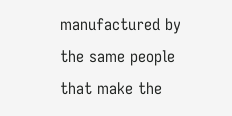manufactured by the same people that make the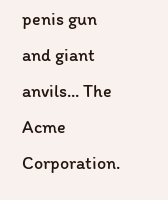penis gun and giant anvils... The Acme Corporation.